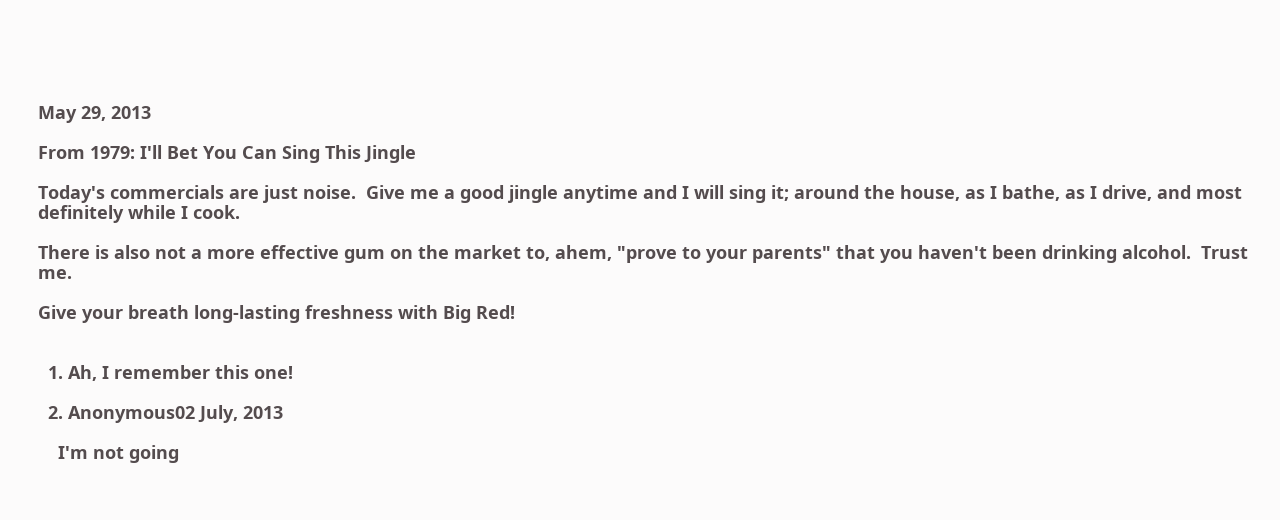May 29, 2013

From 1979: I'll Bet You Can Sing This Jingle

Today's commercials are just noise.  Give me a good jingle anytime and I will sing it; around the house, as I bathe, as I drive, and most definitely while I cook.

There is also not a more effective gum on the market to, ahem, "prove to your parents" that you haven't been drinking alcohol.  Trust me.

Give your breath long-lasting freshness with Big Red!


  1. Ah, I remember this one!

  2. Anonymous02 July, 2013

    I'm not going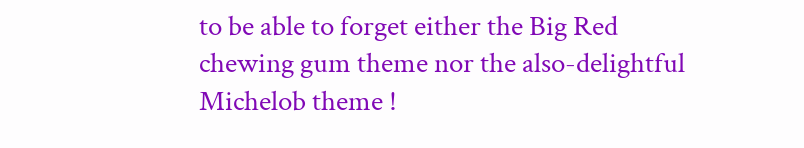to be able to forget either the Big Red chewing gum theme nor the also-delightful Michelob theme !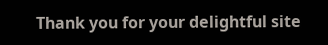Thank you for your delightful site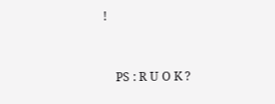!


    PS : R U O K ?